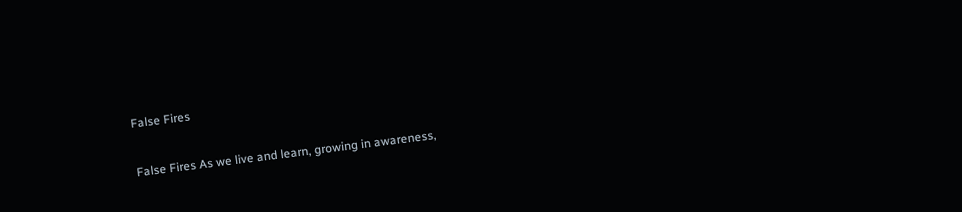False Fires

False Fires As we live and learn, growing in awareness,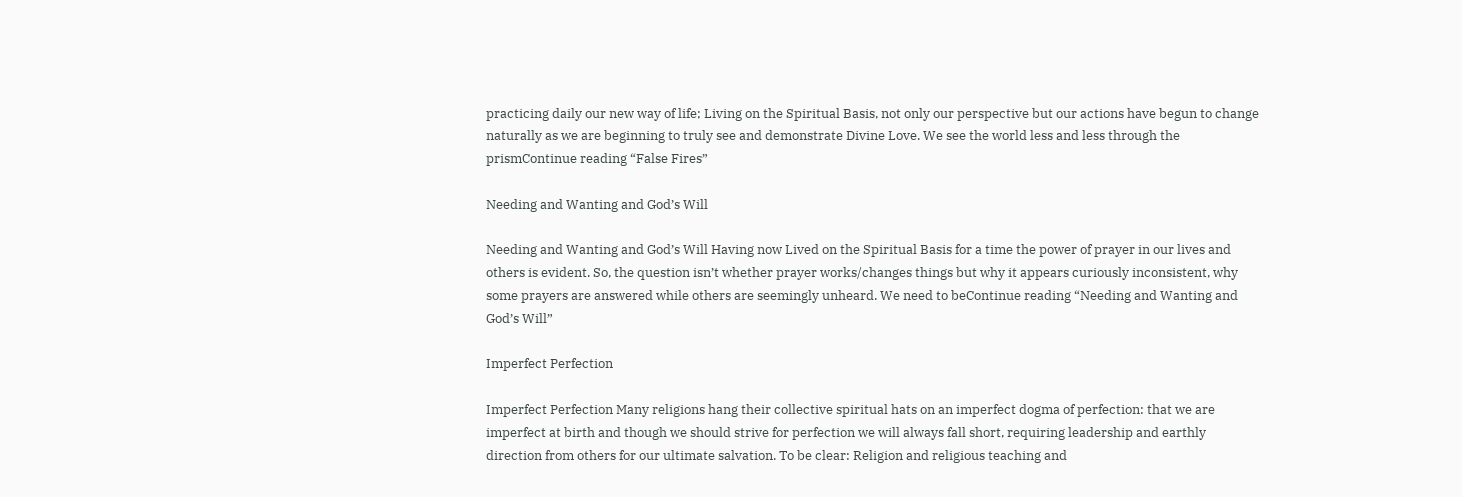practicing daily our new way of life; Living on the Spiritual Basis, not only our perspective but our actions have begun to change naturally as we are beginning to truly see and demonstrate Divine Love. We see the world less and less through the prismContinue reading “False Fires”

Needing and Wanting and God’s Will

Needing and Wanting and God’s Will Having now Lived on the Spiritual Basis for a time the power of prayer in our lives and others is evident. So, the question isn’t whether prayer works/changes things but why it appears curiously inconsistent, why some prayers are answered while others are seemingly unheard. We need to beContinue reading “Needing and Wanting and God’s Will”

Imperfect Perfection

Imperfect Perfection Many religions hang their collective spiritual hats on an imperfect dogma of perfection: that we are imperfect at birth and though we should strive for perfection we will always fall short, requiring leadership and earthly direction from others for our ultimate salvation. To be clear: Religion and religious teaching and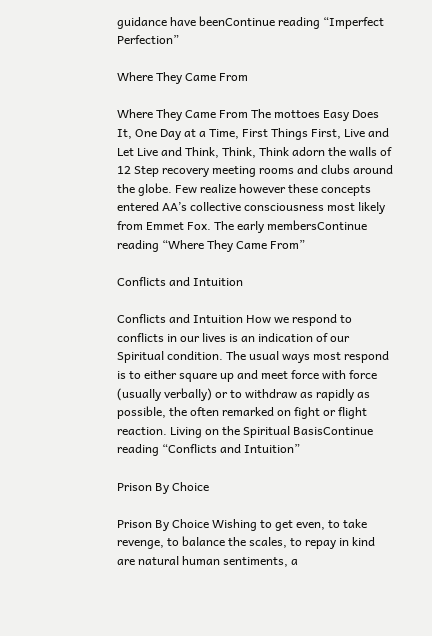guidance have beenContinue reading “Imperfect Perfection”

Where They Came From

Where They Came From The mottoes Easy Does It, One Day at a Time, First Things First, Live and Let Live and Think, Think, Think adorn the walls of 12 Step recovery meeting rooms and clubs around the globe. Few realize however these concepts entered AA’s collective consciousness most likely from Emmet Fox. The early membersContinue reading “Where They Came From”

Conflicts and Intuition

Conflicts and Intuition How we respond to conflicts in our lives is an indication of our Spiritual condition. The usual ways most respond is to either square up and meet force with force (usually verbally) or to withdraw as rapidly as possible, the often remarked on fight or flight reaction. Living on the Spiritual BasisContinue reading “Conflicts and Intuition”

Prison By Choice

Prison By Choice Wishing to get even, to take revenge, to balance the scales, to repay in kind are natural human sentiments, a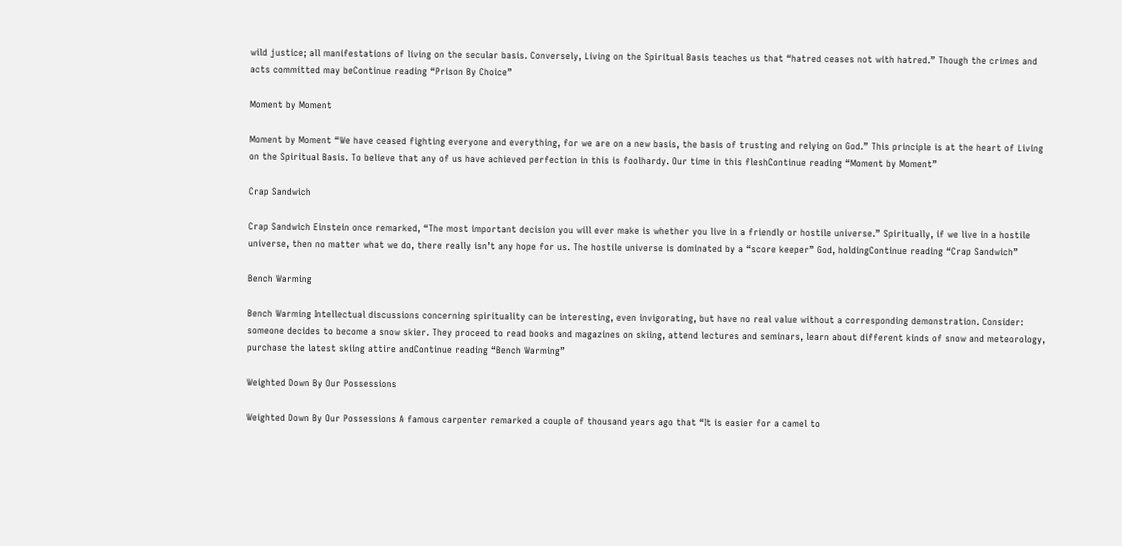wild justice; all manifestations of living on the secular basis. Conversely, Living on the Spiritual Basis teaches us that “hatred ceases not with hatred.” Though the crimes and acts committed may beContinue reading “Prison By Choice”

Moment by Moment

Moment by Moment “We have ceased fighting everyone and everything, for we are on a new basis, the basis of trusting and relying on God.” This principle is at the heart of Living on the Spiritual Basis. To believe that any of us have achieved perfection in this is foolhardy. Our time in this fleshContinue reading “Moment by Moment”

Crap Sandwich

Crap Sandwich Einstein once remarked, “The most important decision you will ever make is whether you live in a friendly or hostile universe.” Spiritually, if we live in a hostile universe, then no matter what we do, there really isn’t any hope for us. The hostile universe is dominated by a “score keeper” God, holdingContinue reading “Crap Sandwich”

Bench Warming

Bench Warming Intellectual discussions concerning spirituality can be interesting, even invigorating, but have no real value without a corresponding demonstration. Consider: someone decides to become a snow skier. They proceed to read books and magazines on skiing, attend lectures and seminars, learn about different kinds of snow and meteorology, purchase the latest skiing attire andContinue reading “Bench Warming”

Weighted Down By Our Possessions

Weighted Down By Our Possessions A famous carpenter remarked a couple of thousand years ago that “It is easier for a camel to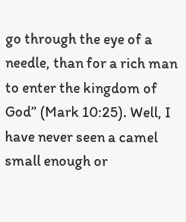go through the eye of a needle, than for a rich man to enter the kingdom of God” (Mark 10:25). Well, I have never seen a camel small enough or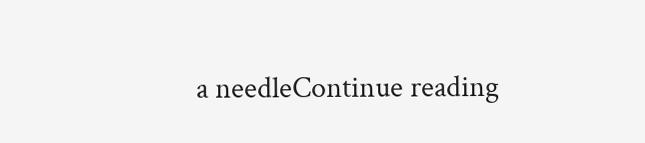a needleContinue reading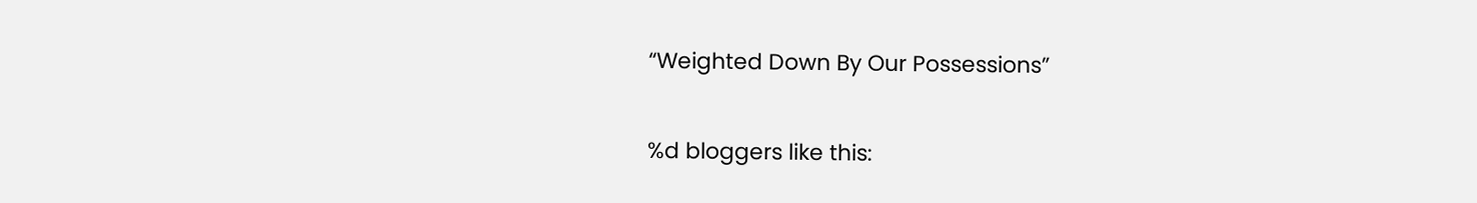“Weighted Down By Our Possessions”

%d bloggers like this: